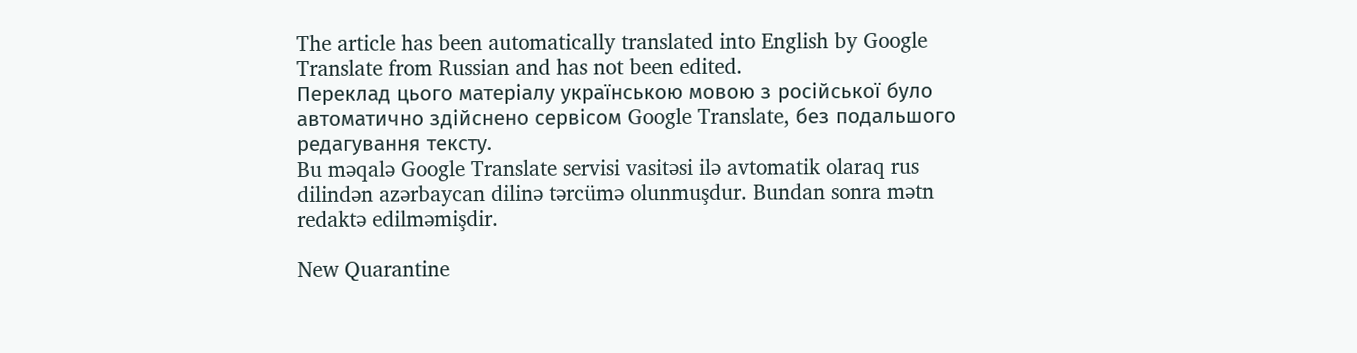The article has been automatically translated into English by Google Translate from Russian and has not been edited.
Переклад цього матеріалу українською мовою з російської було автоматично здійснено сервісом Google Translate, без подальшого редагування тексту.
Bu məqalə Google Translate servisi vasitəsi ilə avtomatik olaraq rus dilindən azərbaycan dilinə tərcümə olunmuşdur. Bundan sonra mətn redaktə edilməmişdir.

New Quarantine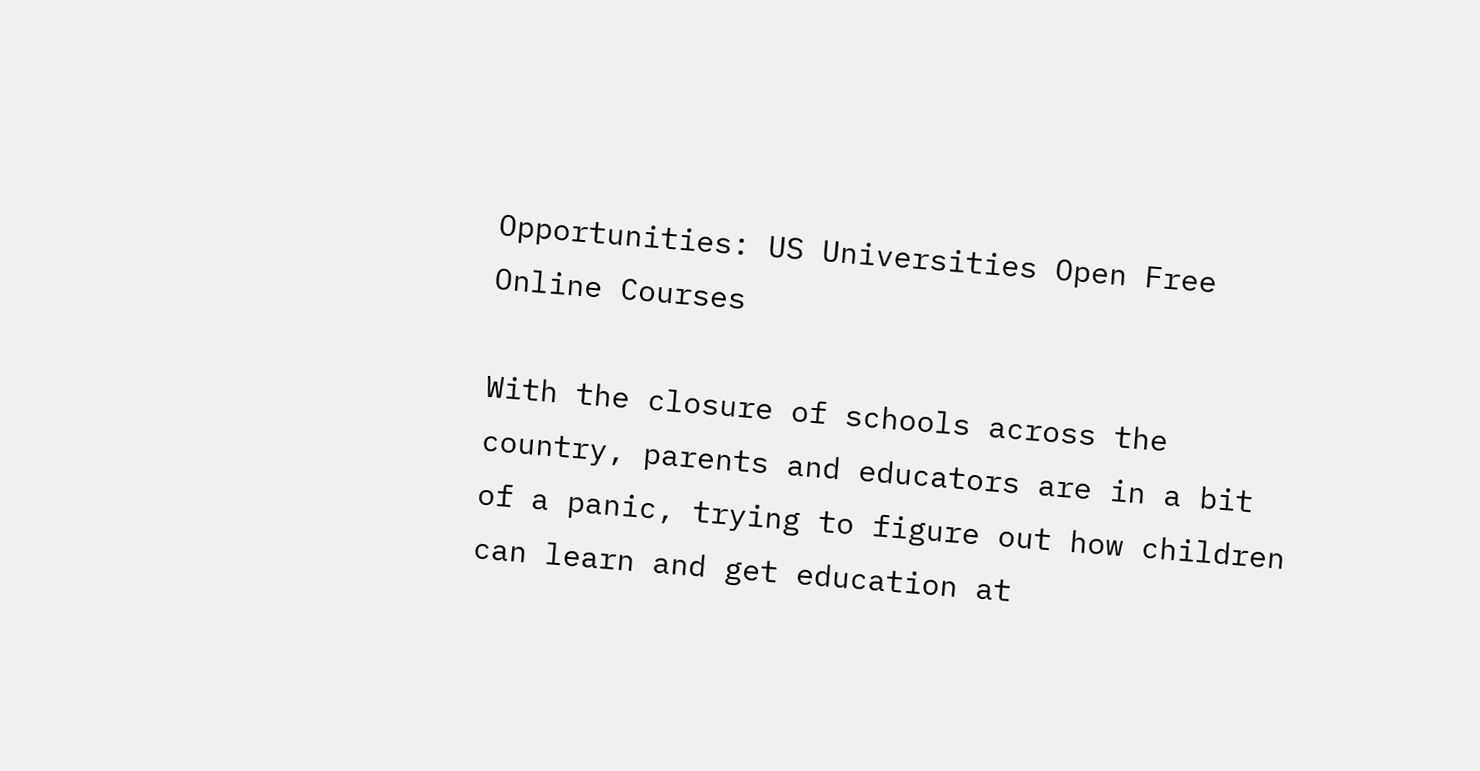Opportunities: US Universities Open Free Online Courses

With the closure of schools across the country, parents and educators are in a bit of a panic, trying to figure out how children can learn and get education at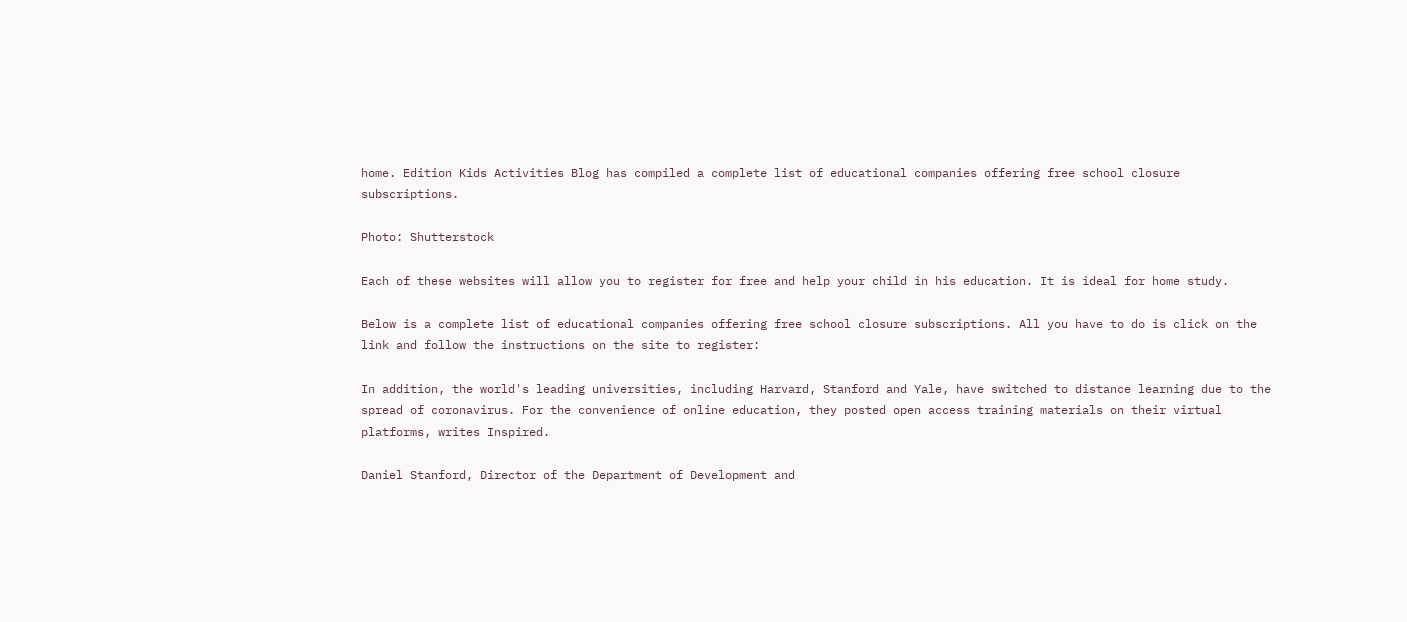home. Edition Kids Activities Blog has compiled a complete list of educational companies offering free school closure subscriptions.

Photo: Shutterstock

Each of these websites will allow you to register for free and help your child in his education. It is ideal for home study.

Below is a complete list of educational companies offering free school closure subscriptions. All you have to do is click on the link and follow the instructions on the site to register:

In addition, the world's leading universities, including Harvard, Stanford and Yale, have switched to distance learning due to the spread of coronavirus. For the convenience of online education, they posted open access training materials on their virtual platforms, writes Inspired.

Daniel Stanford, Director of the Department of Development and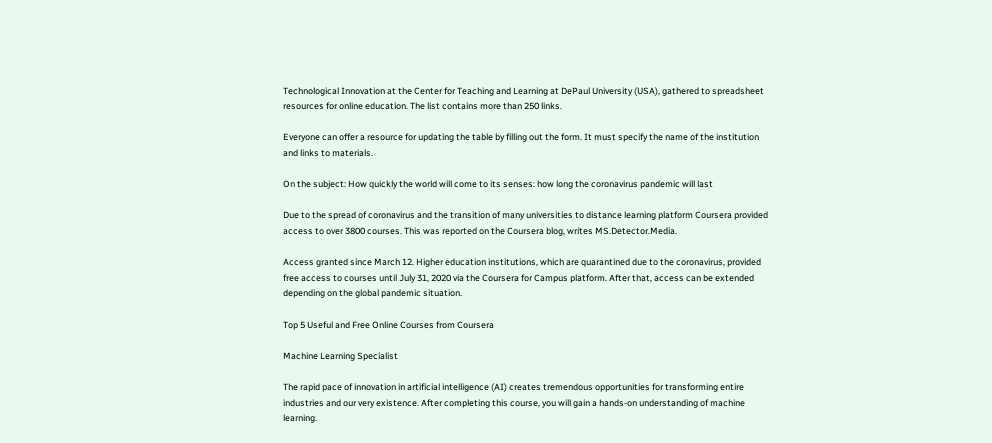Technological Innovation at the Center for Teaching and Learning at DePaul University (USA), gathered to spreadsheet resources for online education. The list contains more than 250 links.

Everyone can offer a resource for updating the table by filling out the form. It must specify the name of the institution and links to materials.

On the subject: How quickly the world will come to its senses: how long the coronavirus pandemic will last

Due to the spread of coronavirus and the transition of many universities to distance learning platform Coursera provided access to over 3800 courses. This was reported on the Coursera blog, writes MS.Detector.Media.

Access granted since March 12. Higher education institutions, which are quarantined due to the coronavirus, provided free access to courses until July 31, 2020 via the Coursera for Campus platform. After that, access can be extended depending on the global pandemic situation.

Top 5 Useful and Free Online Courses from Coursera

Machine Learning Specialist

The rapid pace of innovation in artificial intelligence (AI) creates tremendous opportunities for transforming entire industries and our very existence. After completing this course, you will gain a hands-on understanding of machine learning.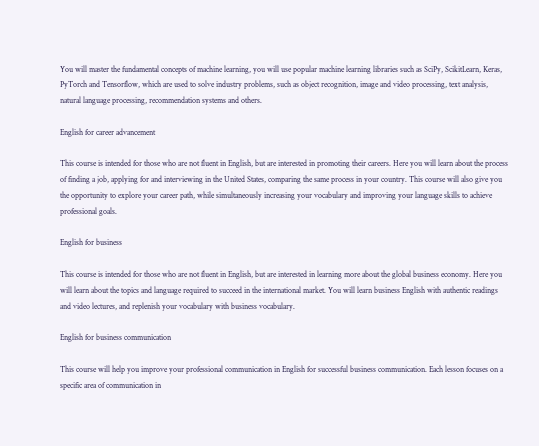You will master the fundamental concepts of machine learning, you will use popular machine learning libraries such as SciPy, ScikitLearn, Keras, PyTorch and Tensorflow, which are used to solve industry problems, such as object recognition, image and video processing, text analysis, natural language processing, recommendation systems and others.

English for career advancement

This course is intended for those who are not fluent in English, but are interested in promoting their careers. Here you will learn about the process of finding a job, applying for and interviewing in the United States, comparing the same process in your country. This course will also give you the opportunity to explore your career path, while simultaneously increasing your vocabulary and improving your language skills to achieve professional goals.

English for business

This course is intended for those who are not fluent in English, but are interested in learning more about the global business economy. Here you will learn about the topics and language required to succeed in the international market. You will learn business English with authentic readings and video lectures, and replenish your vocabulary with business vocabulary.

English for business communication

This course will help you improve your professional communication in English for successful business communication. Each lesson focuses on a specific area of communication in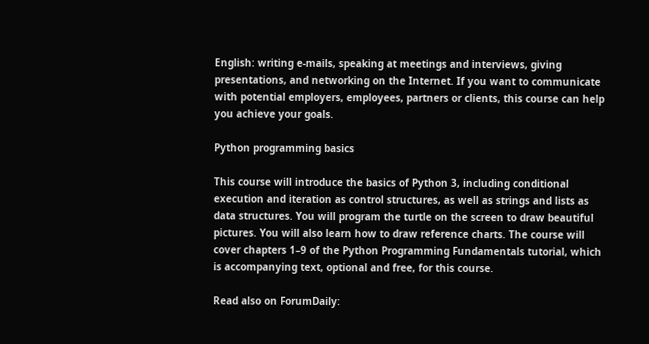English: writing e-mails, speaking at meetings and interviews, giving presentations, and networking on the Internet. If you want to communicate with potential employers, employees, partners or clients, this course can help you achieve your goals.

Python programming basics

This course will introduce the basics of Python 3, including conditional execution and iteration as control structures, as well as strings and lists as data structures. You will program the turtle on the screen to draw beautiful pictures. You will also learn how to draw reference charts. The course will cover chapters 1–9 of the Python Programming Fundamentals tutorial, which is accompanying text, optional and free, for this course.

Read also on ForumDaily: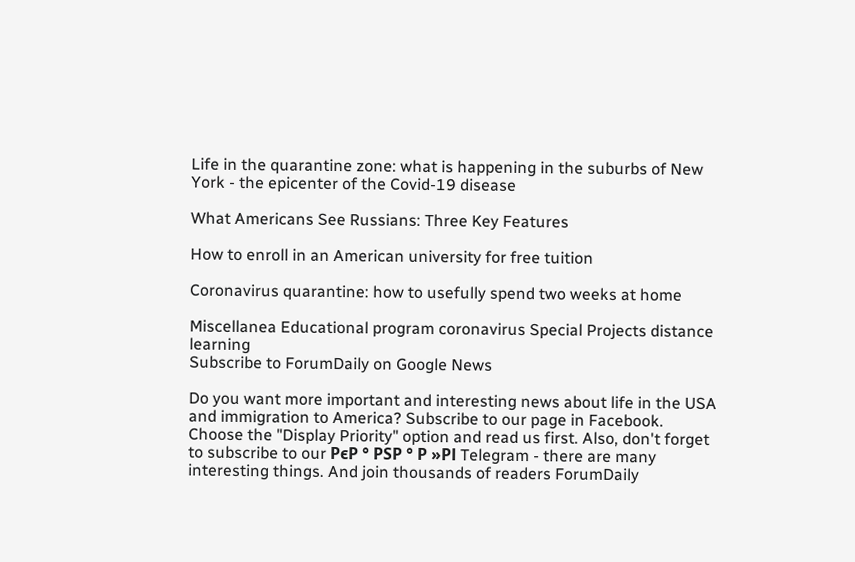Life in the quarantine zone: what is happening in the suburbs of New York - the epicenter of the Covid-19 disease

What Americans See Russians: Three Key Features

How to enroll in an American university for free tuition

Coronavirus quarantine: how to usefully spend two weeks at home

Miscellanea Educational program coronavirus Special Projects distance learning
Subscribe to ForumDaily on Google News

Do you want more important and interesting news about life in the USA and immigration to America? Subscribe to our page in Facebook. Choose the "Display Priority" option and read us first. Also, don't forget to subscribe to our РєР ° РЅР ° Р »РІ Telegram - there are many interesting things. And join thousands of readers ForumDaily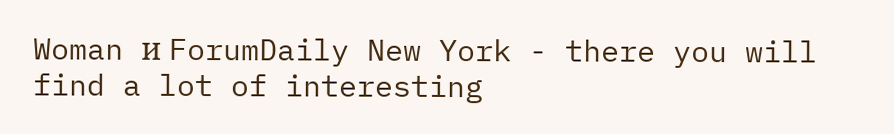Woman и ForumDaily New York - there you will find a lot of interesting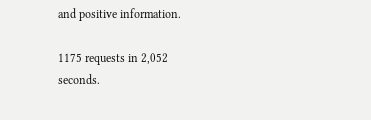and positive information.

1175 requests in 2,052 seconds.